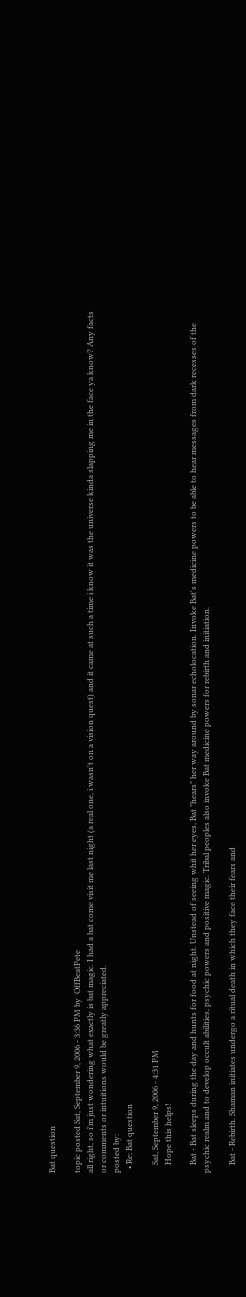Bat question

topic posted Sat, September 9, 2006 - 3:36 PM by  OffBeatPete
all right, so i'm just wondering what exactly is bat magic. I had a bat come visit me last night (a real one, i wasn't on a vision quest) and it came at such a time i know it was the universe kinda slapping me in the face ya know? Any facts or comments or intuitions would be greatly appreciated.
posted by:
  • Re: Bat question

    Sat, September 9, 2006 - 4:31 PM
    Hope this helps!

    Bat - Bat sleeps during the day and hunts for food at night. Unstead of seeing whit her eyes, Bat "hears" her way around by sonar echolocation. Invoke Bat's medicine powers to be able to hear messages from dark recesses of the psychic realm and to develop occult abilities, psychic powers and positive magic. Tribal peoples also invoke Bat medicine powers for rebirth and initiation.

    Bat - Rebirth. Shaman initiates undergo a ritual death in which they face their fears and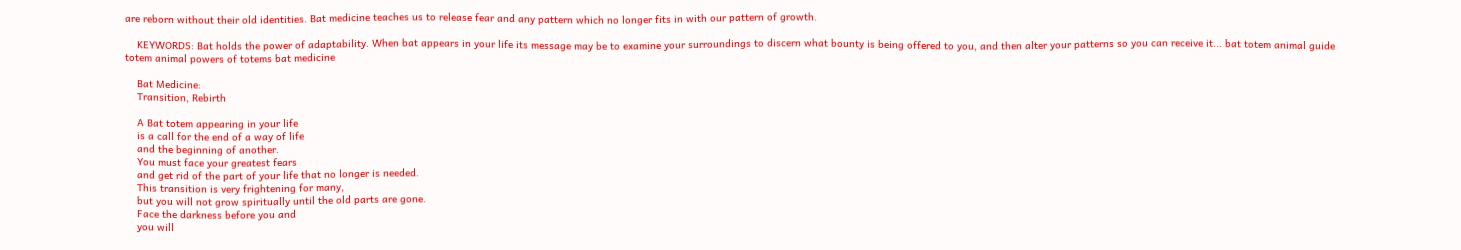are reborn without their old identities. Bat medicine teaches us to release fear and any pattern which no longer fits in with our pattern of growth.

    KEYWORDS: Bat holds the power of adaptability. When bat appears in your life its message may be to examine your surroundings to discern what bounty is being offered to you, and then alter your patterns so you can receive it... bat totem animal guide totem animal powers of totems bat medicine

    Bat Medicine:
    Transition, Rebirth

    A Bat totem appearing in your life
    is a call for the end of a way of life
    and the beginning of another.
    You must face your greatest fears
    and get rid of the part of your life that no longer is needed.
    This transition is very frightening for many,
    but you will not grow spiritually until the old parts are gone.
    Face the darkness before you and
    you will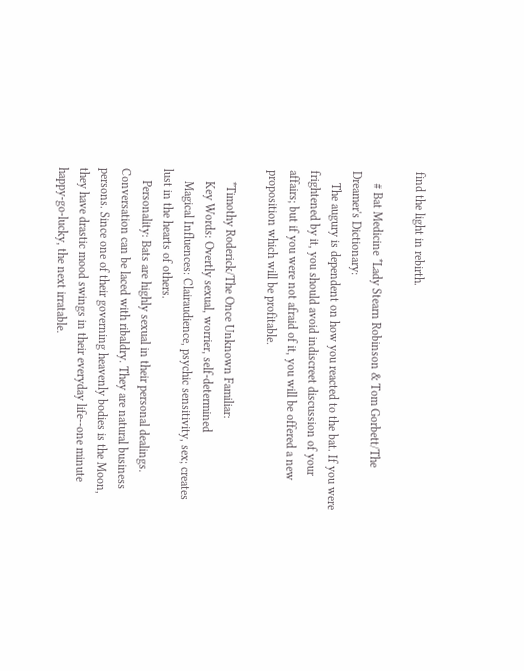find the light in rebirth.

    # Bat Medicine *Lady Stearn Robinson & Tom Gorbett/The Dreamer's Dictionary:
    The augury is dependent on how you reacted to the bat. If you were frightened by it, you should avoid indiscreet discussion of your affairs; but if you were not afraid of it, you will be offered a new proposition which will be profitable.

    *Timothy Roderick/The Once Unknown Familiar:
    Key Words: Overtly sexual, worrier, self-determined
    Magical Influences: Clairaudience, psychic sensitivity, sex; creates lust in the hearts of others.
    Personality: Bats are highly sexual in their personal dealings. Conversation can be laced with ribaldry. They are natural business persons. Since one of their governing heavenly bodies is the Moon, they have drastic mood swings in their everyday life--one minute happy-go-lucky, the next irratable.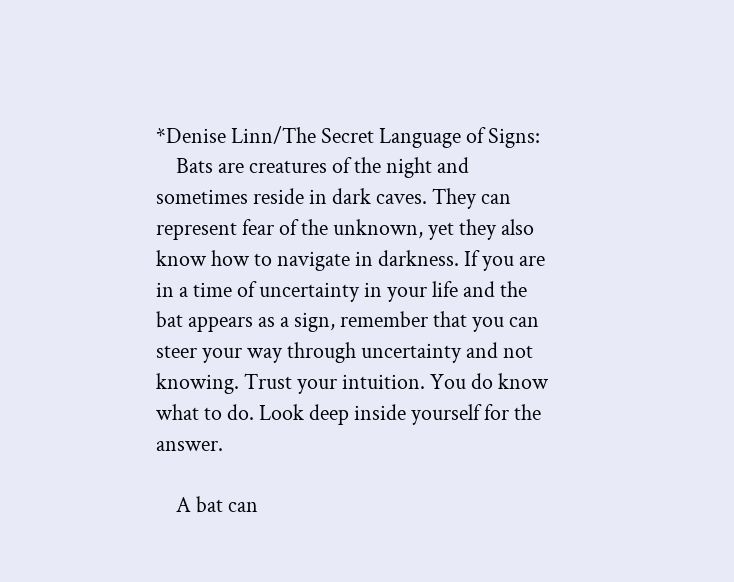*Denise Linn/The Secret Language of Signs:
    Bats are creatures of the night and sometimes reside in dark caves. They can represent fear of the unknown, yet they also know how to navigate in darkness. If you are in a time of uncertainty in your life and the bat appears as a sign, remember that you can steer your way through uncertainty and not knowing. Trust your intuition. You do know what to do. Look deep inside yourself for the answer.

    A bat can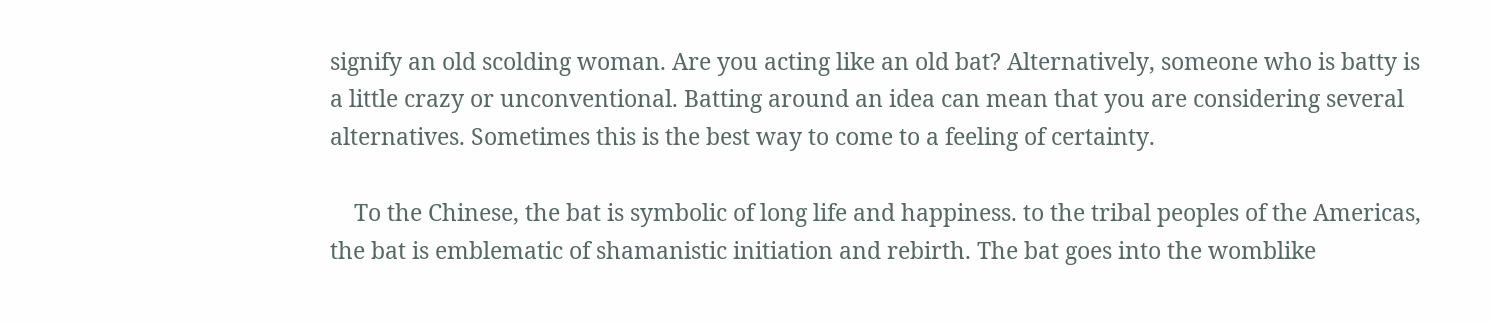signify an old scolding woman. Are you acting like an old bat? Alternatively, someone who is batty is a little crazy or unconventional. Batting around an idea can mean that you are considering several alternatives. Sometimes this is the best way to come to a feeling of certainty.

    To the Chinese, the bat is symbolic of long life and happiness. to the tribal peoples of the Americas, the bat is emblematic of shamanistic initiation and rebirth. The bat goes into the womblike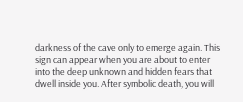darkness of the cave only to emerge again. This sign can appear when you are about to enter into the deep unknown and hidden fears that dwell inside you. After symbolic death, you will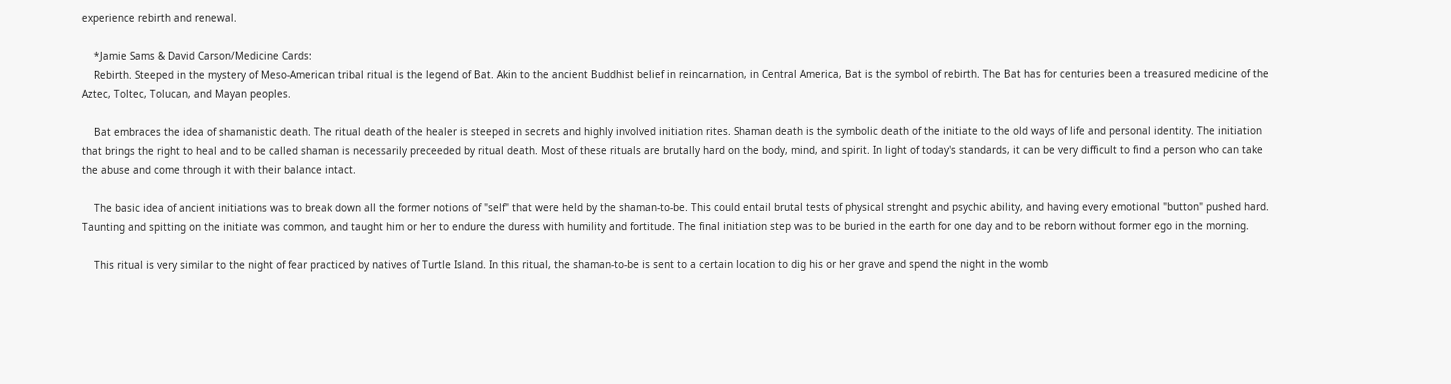experience rebirth and renewal.

    *Jamie Sams & David Carson/Medicine Cards:
    Rebirth. Steeped in the mystery of Meso-American tribal ritual is the legend of Bat. Akin to the ancient Buddhist belief in reincarnation, in Central America, Bat is the symbol of rebirth. The Bat has for centuries been a treasured medicine of the Aztec, Toltec, Tolucan, and Mayan peoples.

    Bat embraces the idea of shamanistic death. The ritual death of the healer is steeped in secrets and highly involved initiation rites. Shaman death is the symbolic death of the initiate to the old ways of life and personal identity. The initiation that brings the right to heal and to be called shaman is necessarily preceeded by ritual death. Most of these rituals are brutally hard on the body, mind, and spirit. In light of today's standards, it can be very difficult to find a person who can take the abuse and come through it with their balance intact.

    The basic idea of ancient initiations was to break down all the former notions of "self" that were held by the shaman-to-be. This could entail brutal tests of physical strenght and psychic ability, and having every emotional "button" pushed hard. Taunting and spitting on the initiate was common, and taught him or her to endure the duress with humility and fortitude. The final initiation step was to be buried in the earth for one day and to be reborn without former ego in the morning.

    This ritual is very similar to the night of fear practiced by natives of Turtle Island. In this ritual, the shaman-to-be is sent to a certain location to dig his or her grave and spend the night in the womb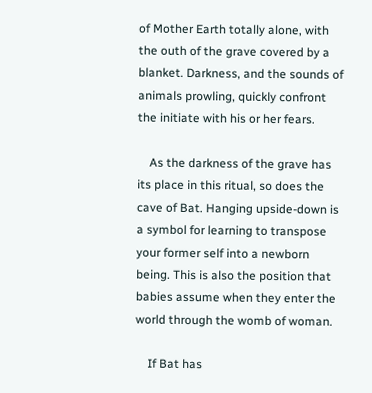of Mother Earth totally alone, with the outh of the grave covered by a blanket. Darkness, and the sounds of animals prowling, quickly confront the initiate with his or her fears.

    As the darkness of the grave has its place in this ritual, so does the cave of Bat. Hanging upside-down is a symbol for learning to transpose your former self into a newborn being. This is also the position that babies assume when they enter the world through the womb of woman.

    If Bat has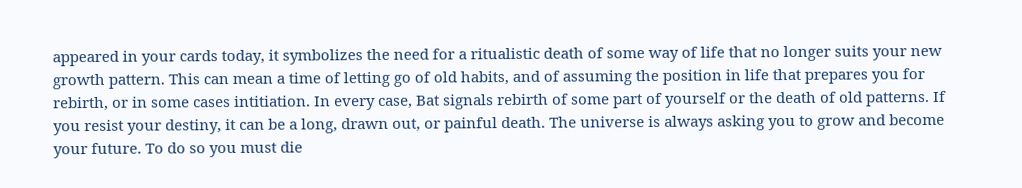appeared in your cards today, it symbolizes the need for a ritualistic death of some way of life that no longer suits your new growth pattern. This can mean a time of letting go of old habits, and of assuming the position in life that prepares you for rebirth, or in some cases intitiation. In every case, Bat signals rebirth of some part of yourself or the death of old patterns. If you resist your destiny, it can be a long, drawn out, or painful death. The universe is always asking you to grow and become your future. To do so you must die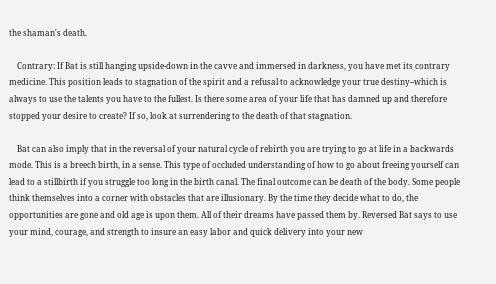the shaman's death.

    Contrary: If Bat is still hanging upside-down in the cavve and immersed in darkness, you have met its contrary medicine. This position leads to stagnation of the spirit and a refusal to acknowledge your true destiny--which is always to use the talents you have to the fullest. Is there some area of your life that has damned up and therefore stopped your desire to create? If so, look at surrendering to the death of that stagnation.

    Bat can also imply that in the reversal of your natural cycle of rebirth you are trying to go at life in a backwards mode. This is a breech birth, in a sense. This type of occluded understanding of how to go about freeing yourself can lead to a stillbirth if you struggle too long in the birth canal. The final outcome can be death of the body. Some people think themselves into a corner with obstacles that are illusionary. By the time they decide what to do, the opportunities are gone and old age is upon them. All of their dreams have passed them by. Reversed Bat says to use your mind, courage, and strength to insure an easy labor and quick delivery into your new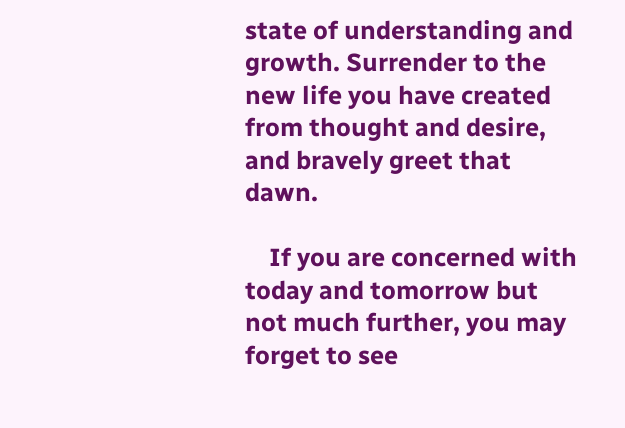state of understanding and growth. Surrender to the new life you have created from thought and desire, and bravely greet that dawn.

    If you are concerned with today and tomorrow but not much further, you may forget to see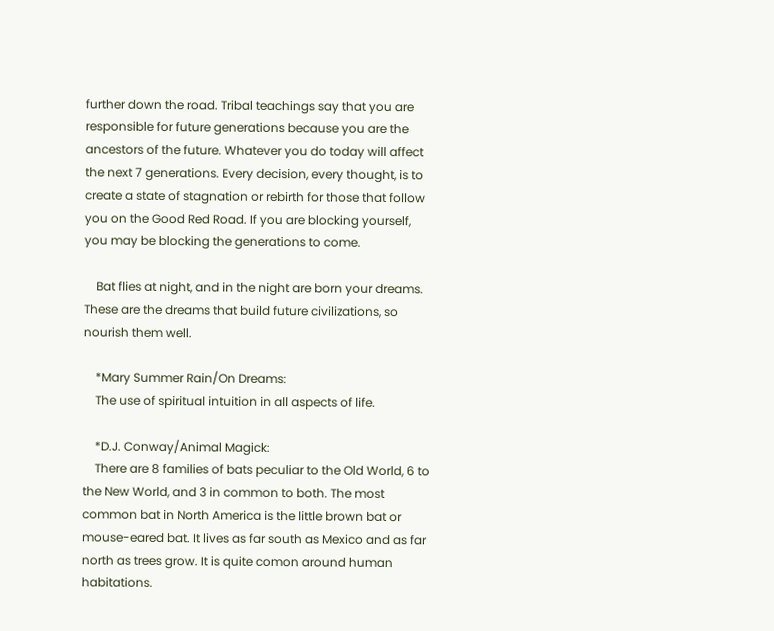further down the road. Tribal teachings say that you are responsible for future generations because you are the ancestors of the future. Whatever you do today will affect the next 7 generations. Every decision, every thought, is to create a state of stagnation or rebirth for those that follow you on the Good Red Road. If you are blocking yourself, you may be blocking the generations to come.

    Bat flies at night, and in the night are born your dreams. These are the dreams that build future civilizations, so nourish them well.

    *Mary Summer Rain/On Dreams:
    The use of spiritual intuition in all aspects of life.

    *D.J. Conway/Animal Magick:
    There are 8 families of bats peculiar to the Old World, 6 to the New World, and 3 in common to both. The most common bat in North America is the little brown bat or mouse-eared bat. It lives as far south as Mexico and as far north as trees grow. It is quite comon around human habitations.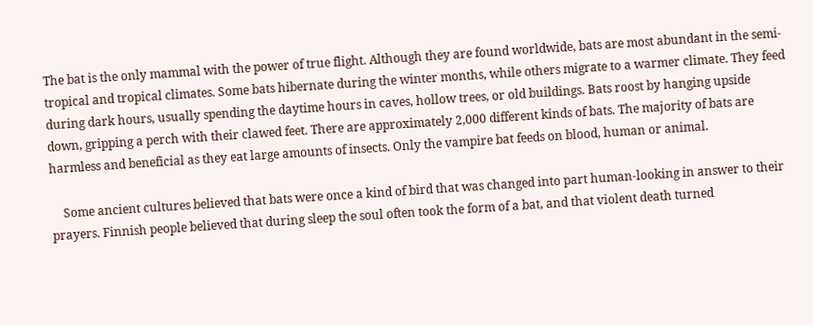The bat is the only mammal with the power of true flight. Although they are found worldwide, bats are most abundant in the semi-tropical and tropical climates. Some bats hibernate during the winter months, while others migrate to a warmer climate. They feed during dark hours, usually spending the daytime hours in caves, hollow trees, or old buildings. Bats roost by hanging upside down, gripping a perch with their clawed feet. There are approximately 2,000 different kinds of bats. The majority of bats are harmless and beneficial as they eat large amounts of insects. Only the vampire bat feeds on blood, human or animal.

    Some ancient cultures believed that bats were once a kind of bird that was changed into part human-looking in answer to their prayers. Finnish people believed that during sleep the soul often took the form of a bat, and that violent death turned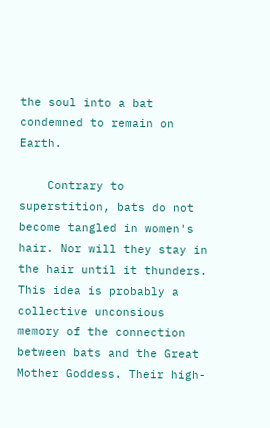the soul into a bat condemned to remain on Earth.

    Contrary to superstition, bats do not become tangled in women's hair. Nor will they stay in the hair until it thunders. This idea is probably a collective unconsious memory of the connection between bats and the Great Mother Goddess. Their high-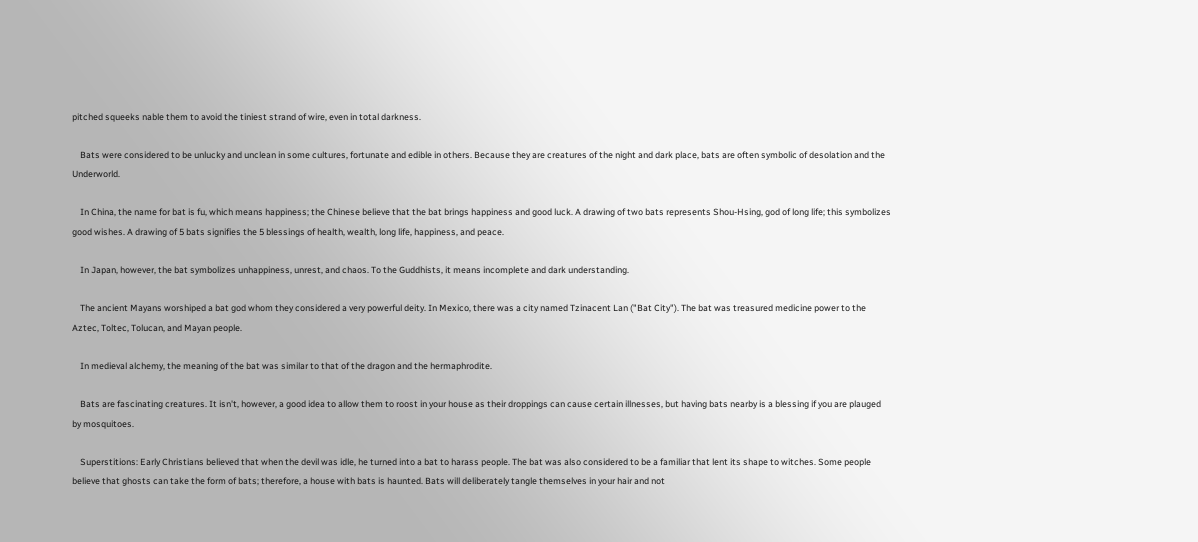pitched squeeks nable them to avoid the tiniest strand of wire, even in total darkness.

    Bats were considered to be unlucky and unclean in some cultures, fortunate and edible in others. Because they are creatures of the night and dark place, bats are often symbolic of desolation and the Underworld.

    In China, the name for bat is fu, which means happiness; the Chinese believe that the bat brings happiness and good luck. A drawing of two bats represents Shou-Hsing, god of long life; this symbolizes good wishes. A drawing of 5 bats signifies the 5 blessings of health, wealth, long life, happiness, and peace.

    In Japan, however, the bat symbolizes unhappiness, unrest, and chaos. To the Guddhists, it means incomplete and dark understanding.

    The ancient Mayans worshiped a bat god whom they considered a very powerful deity. In Mexico, there was a city named Tzinacent Lan ("Bat City"). The bat was treasured medicine power to the Aztec, Toltec, Tolucan, and Mayan people.

    In medieval alchemy, the meaning of the bat was similar to that of the dragon and the hermaphrodite.

    Bats are fascinating creatures. It isn't, however, a good idea to allow them to roost in your house as their droppings can cause certain illnesses, but having bats nearby is a blessing if you are plauged by mosquitoes.

    Superstitions: Early Christians believed that when the devil was idle, he turned into a bat to harass people. The bat was also considered to be a familiar that lent its shape to witches. Some people believe that ghosts can take the form of bats; therefore, a house with bats is haunted. Bats will deliberately tangle themselves in your hair and not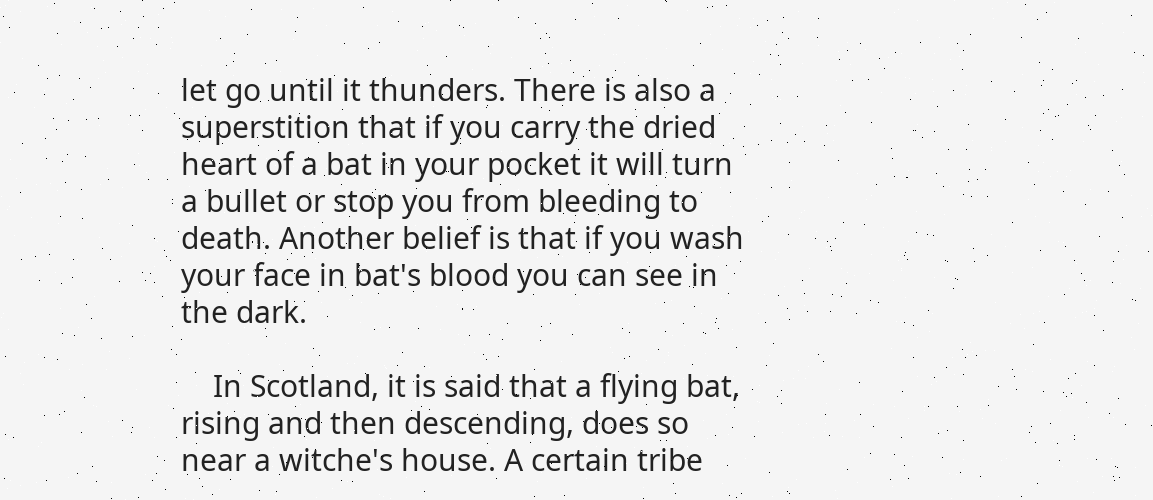let go until it thunders. There is also a superstition that if you carry the dried heart of a bat in your pocket it will turn a bullet or stop you from bleeding to death. Another belief is that if you wash your face in bat's blood you can see in the dark.

    In Scotland, it is said that a flying bat, rising and then descending, does so near a witche's house. A certain tribe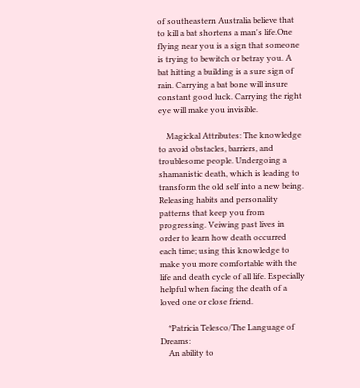of southeastern Australia believe that to kill a bat shortens a man's life.One flying near you is a sign that someone is trying to bewitch or betray you. A bat hitting a building is a sure sign of rain. Carrying a bat bone will insure constant good luck. Carrying the right eye will make you invisible.

    Magickal Attributes: The knowledge to avoid obstacles, barriers, and troublesome people. Undergoing a shamanistic death, which is leading to transform the old self into a new being. Releasing habits and personality patterns that keep you from progressing. Veiwing past lives in order to learn how death occurred each time; using this knowledge to make you more comfortable with the life and death cycle of all life. Especially helpful when facing the death of a loved one or close friend.

    *Patricia Telesco/The Language of Dreams:
    An ability to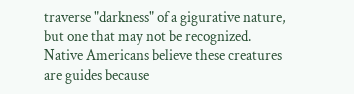traverse "darkness" of a gigurative nature, but one that may not be recognized. Native Americans believe these creatures are guides because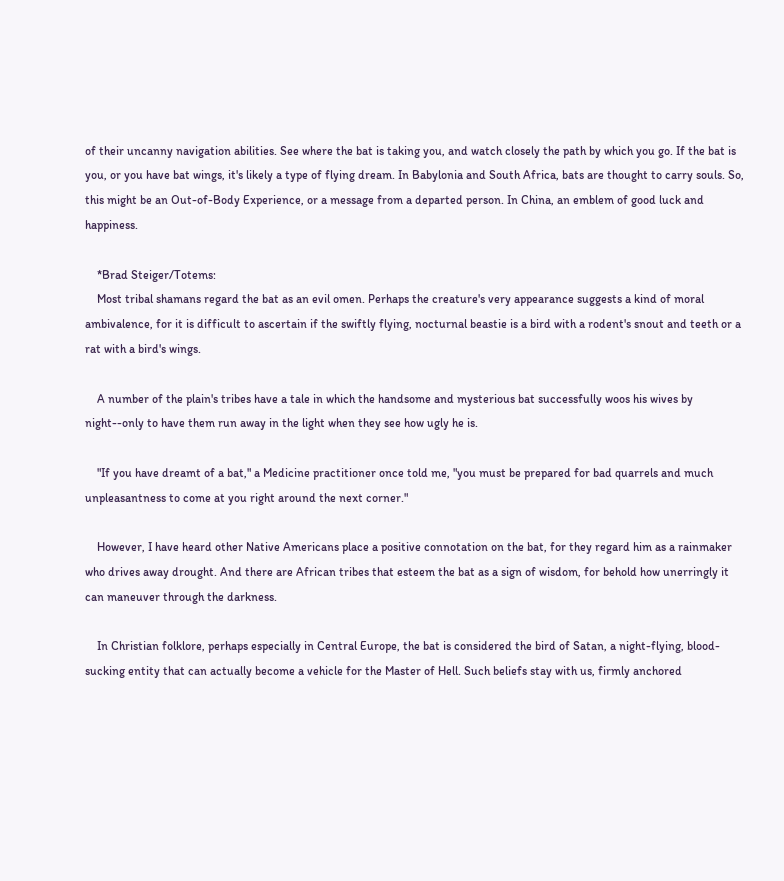of their uncanny navigation abilities. See where the bat is taking you, and watch closely the path by which you go. If the bat is you, or you have bat wings, it's likely a type of flying dream. In Babylonia and South Africa, bats are thought to carry souls. So, this might be an Out-of-Body Experience, or a message from a departed person. In China, an emblem of good luck and happiness.

    *Brad Steiger/Totems:
    Most tribal shamans regard the bat as an evil omen. Perhaps the creature's very appearance suggests a kind of moral ambivalence, for it is difficult to ascertain if the swiftly flying, nocturnal beastie is a bird with a rodent's snout and teeth or a rat with a bird's wings.

    A number of the plain's tribes have a tale in which the handsome and mysterious bat successfully woos his wives by night--only to have them run away in the light when they see how ugly he is.

    "If you have dreamt of a bat," a Medicine practitioner once told me, "you must be prepared for bad quarrels and much unpleasantness to come at you right around the next corner."

    However, I have heard other Native Americans place a positive connotation on the bat, for they regard him as a rainmaker who drives away drought. And there are African tribes that esteem the bat as a sign of wisdom, for behold how unerringly it can maneuver through the darkness.

    In Christian folklore, perhaps especially in Central Europe, the bat is considered the bird of Satan, a night-flying, blood-sucking entity that can actually become a vehicle for the Master of Hell. Such beliefs stay with us, firmly anchored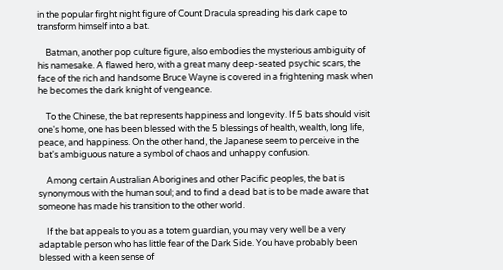in the popular firght night figure of Count Dracula spreading his dark cape to transform himself into a bat.

    Batman, another pop culture figure, also embodies the mysterious ambiguity of his namesake. A flawed hero, with a great many deep-seated psychic scars, the face of the rich and handsome Bruce Wayne is covered in a frightening mask when he becomes the dark knight of vengeance.

    To the Chinese, the bat represents happiness and longevity. If 5 bats should visit one's home, one has been blessed with the 5 blessings of health, wealth, long life, peace, and happiness. On the other hand, the Japanese seem to perceive in the bat's ambiguous nature a symbol of chaos and unhappy confusion.

    Among certain Australian Aborigines and other Pacific peoples, the bat is synonymous with the human soul; and to find a dead bat is to be made aware that someone has made his transition to the other world.

    If the bat appeals to you as a totem guardian, you may very well be a very adaptable person who has little fear of the Dark Side. You have probably been blessed with a keen sense of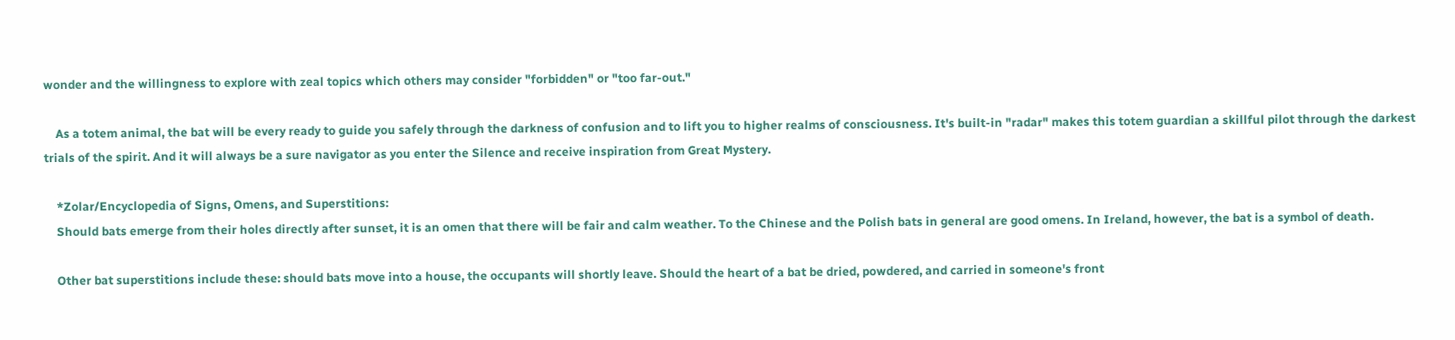wonder and the willingness to explore with zeal topics which others may consider "forbidden" or "too far-out."

    As a totem animal, the bat will be every ready to guide you safely through the darkness of confusion and to lift you to higher realms of consciousness. It's built-in "radar" makes this totem guardian a skillful pilot through the darkest trials of the spirit. And it will always be a sure navigator as you enter the Silence and receive inspiration from Great Mystery.

    *Zolar/Encyclopedia of Signs, Omens, and Superstitions:
    Should bats emerge from their holes directly after sunset, it is an omen that there will be fair and calm weather. To the Chinese and the Polish bats in general are good omens. In Ireland, however, the bat is a symbol of death.

    Other bat superstitions include these: should bats move into a house, the occupants will shortly leave. Should the heart of a bat be dried, powdered, and carried in someone's front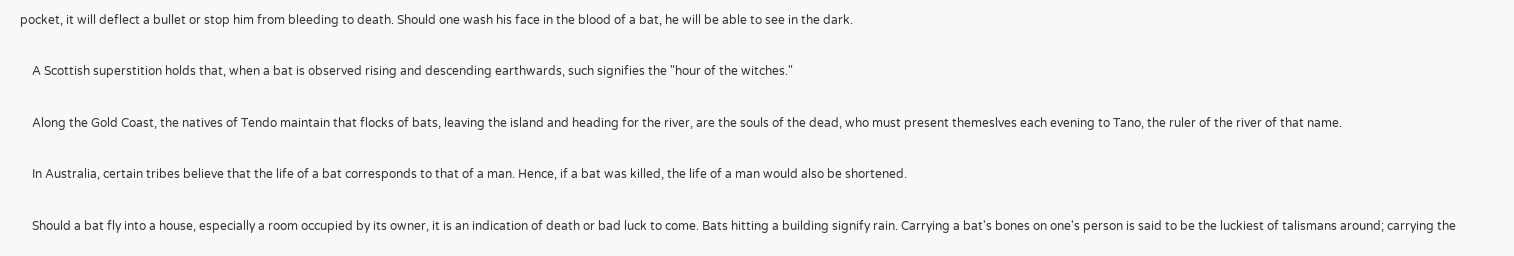pocket, it will deflect a bullet or stop him from bleeding to death. Should one wash his face in the blood of a bat, he will be able to see in the dark.

    A Scottish superstition holds that, when a bat is observed rising and descending earthwards, such signifies the "hour of the witches."

    Along the Gold Coast, the natives of Tendo maintain that flocks of bats, leaving the island and heading for the river, are the souls of the dead, who must present themeslves each evening to Tano, the ruler of the river of that name.

    In Australia, certain tribes believe that the life of a bat corresponds to that of a man. Hence, if a bat was killed, the life of a man would also be shortened.

    Should a bat fly into a house, especially a room occupied by its owner, it is an indication of death or bad luck to come. Bats hitting a building signify rain. Carrying a bat's bones on one's person is said to be the luckiest of talismans around; carrying the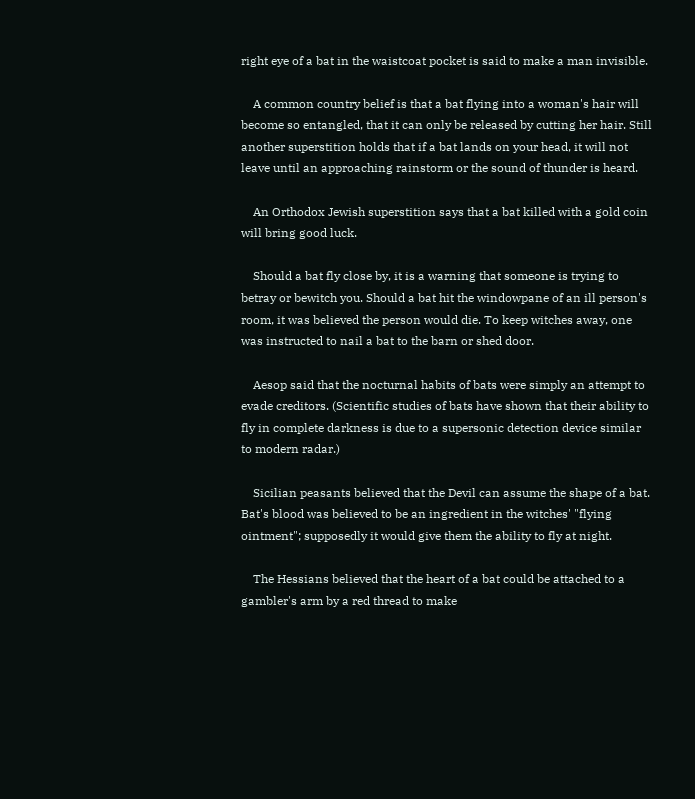right eye of a bat in the waistcoat pocket is said to make a man invisible.

    A common country belief is that a bat flying into a woman's hair will become so entangled, that it can only be released by cutting her hair. Still another superstition holds that if a bat lands on your head, it will not leave until an approaching rainstorm or the sound of thunder is heard.

    An Orthodox Jewish superstition says that a bat killed with a gold coin will bring good luck.

    Should a bat fly close by, it is a warning that someone is trying to betray or bewitch you. Should a bat hit the windowpane of an ill person's room, it was believed the person would die. To keep witches away, one was instructed to nail a bat to the barn or shed door.

    Aesop said that the nocturnal habits of bats were simply an attempt to evade creditors. (Scientific studies of bats have shown that their ability to fly in complete darkness is due to a supersonic detection device similar to modern radar.)

    Sicilian peasants believed that the Devil can assume the shape of a bat. Bat's blood was believed to be an ingredient in the witches' "flying ointment"; supposedly it would give them the ability to fly at night.

    The Hessians believed that the heart of a bat could be attached to a gambler's arm by a red thread to make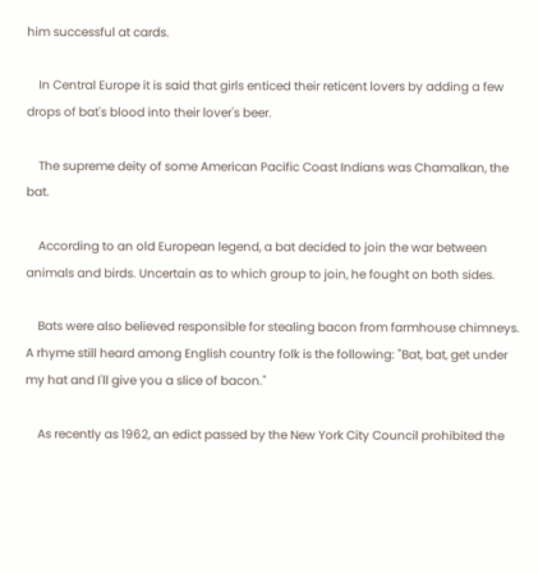him successful at cards.

    In Central Europe it is said that girls enticed their reticent lovers by adding a few drops of bat's blood into their lover's beer.

    The supreme deity of some American Pacific Coast Indians was Chamalkan, the bat.

    According to an old European legend, a bat decided to join the war between animals and birds. Uncertain as to which group to join, he fought on both sides.

    Bats were also believed responsible for stealing bacon from farmhouse chimneys. A rhyme still heard among English country folk is the following: "Bat, bat, get under my hat and I'll give you a slice of bacon."

    As recently as 1962, an edict passed by the New York City Council prohibited the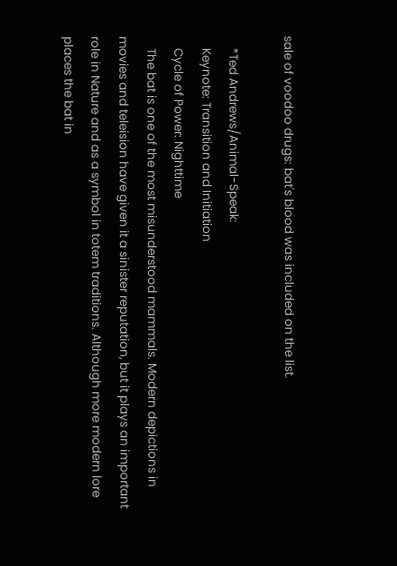sale of voodoo drugs: bat's blood was included on the list.

    *Ted Andrews/Animal-Speak:
    Keynote: Transition and Initiation
    Cycle of Power: Nighttime
    The bat is one of the most misunderstood mammals. Modern depictions in movies and teleision have given it a sinister reputation, but it plays an important role in Nature and as a symbol in totem traditions. Although more modern lore places the bat in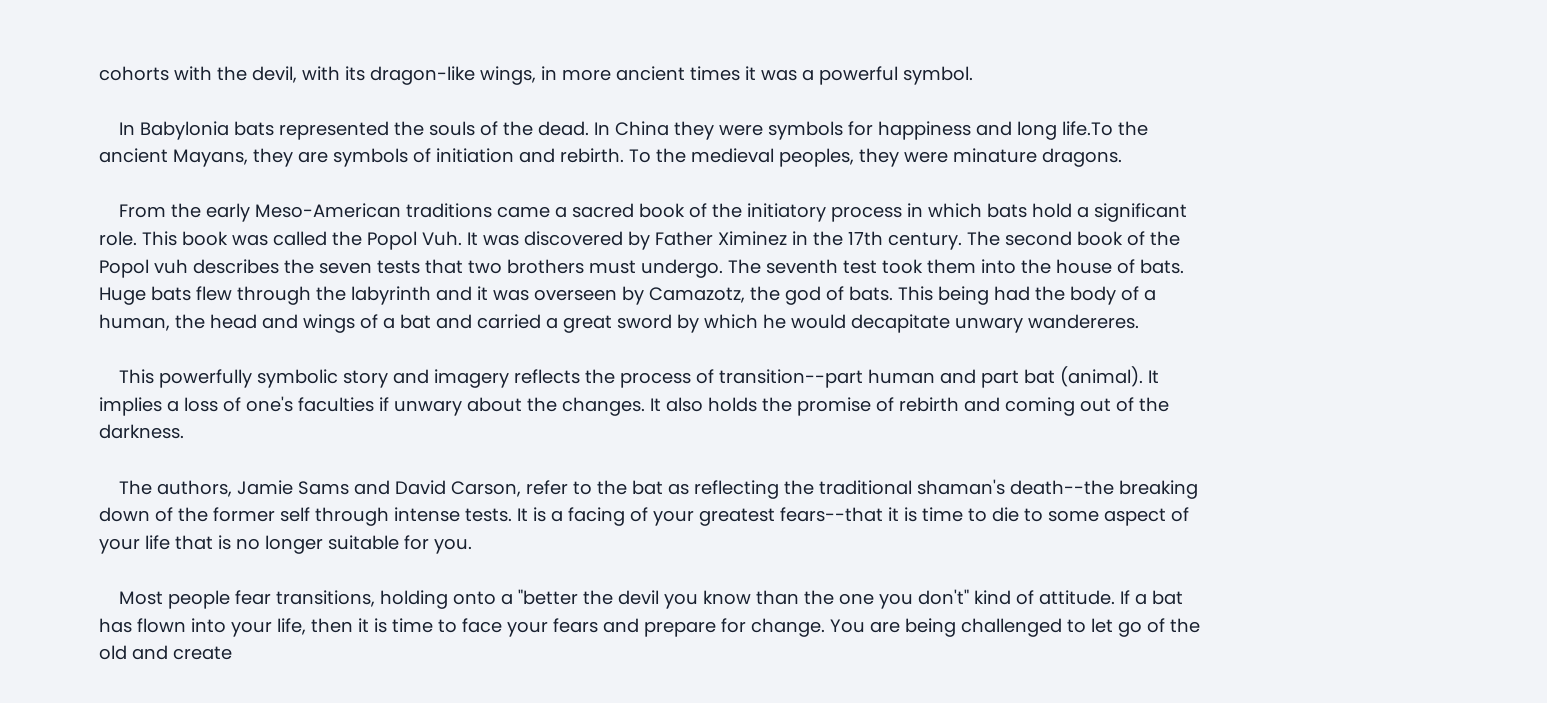cohorts with the devil, with its dragon-like wings, in more ancient times it was a powerful symbol.

    In Babylonia bats represented the souls of the dead. In China they were symbols for happiness and long life.To the ancient Mayans, they are symbols of initiation and rebirth. To the medieval peoples, they were minature dragons.

    From the early Meso-American traditions came a sacred book of the initiatory process in which bats hold a significant role. This book was called the Popol Vuh. It was discovered by Father Ximinez in the 17th century. The second book of the Popol vuh describes the seven tests that two brothers must undergo. The seventh test took them into the house of bats. Huge bats flew through the labyrinth and it was overseen by Camazotz, the god of bats. This being had the body of a human, the head and wings of a bat and carried a great sword by which he would decapitate unwary wandereres.

    This powerfully symbolic story and imagery reflects the process of transition--part human and part bat (animal). It implies a loss of one's faculties if unwary about the changes. It also holds the promise of rebirth and coming out of the darkness.

    The authors, Jamie Sams and David Carson, refer to the bat as reflecting the traditional shaman's death--the breaking down of the former self through intense tests. It is a facing of your greatest fears--that it is time to die to some aspect of your life that is no longer suitable for you.

    Most people fear transitions, holding onto a "better the devil you know than the one you don't" kind of attitude. If a bat has flown into your life, then it is time to face your fears and prepare for change. You are being challenged to let go of the old and create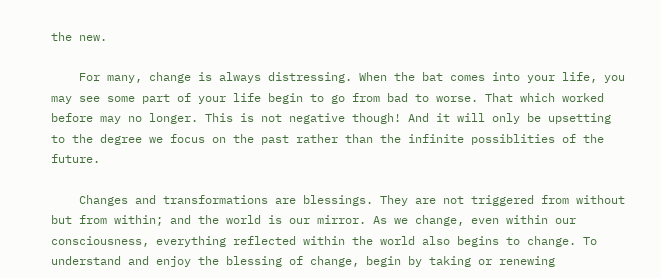the new.

    For many, change is always distressing. When the bat comes into your life, you may see some part of your life begin to go from bad to worse. That which worked before may no longer. This is not negative though! And it will only be upsetting to the degree we focus on the past rather than the infinite possiblities of the future.

    Changes and transformations are blessings. They are not triggered from without but from within; and the world is our mirror. As we change, even within our consciousness, everything reflected within the world also begins to change. To understand and enjoy the blessing of change, begin by taking or renewing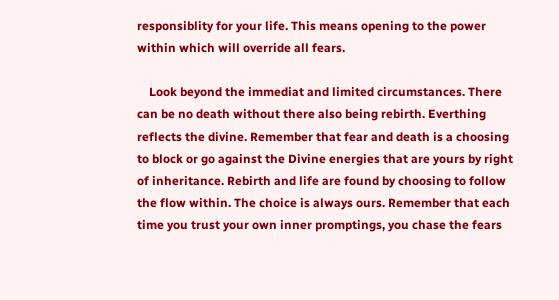responsiblity for your life. This means opening to the power within which will override all fears.

    Look beyond the immediat and limited circumstances. There can be no death without there also being rebirth. Everthing reflects the divine. Remember that fear and death is a choosing to block or go against the Divine energies that are yours by right of inheritance. Rebirth and life are found by choosing to follow the flow within. The choice is always ours. Remember that each time you trust your own inner promptings, you chase the fears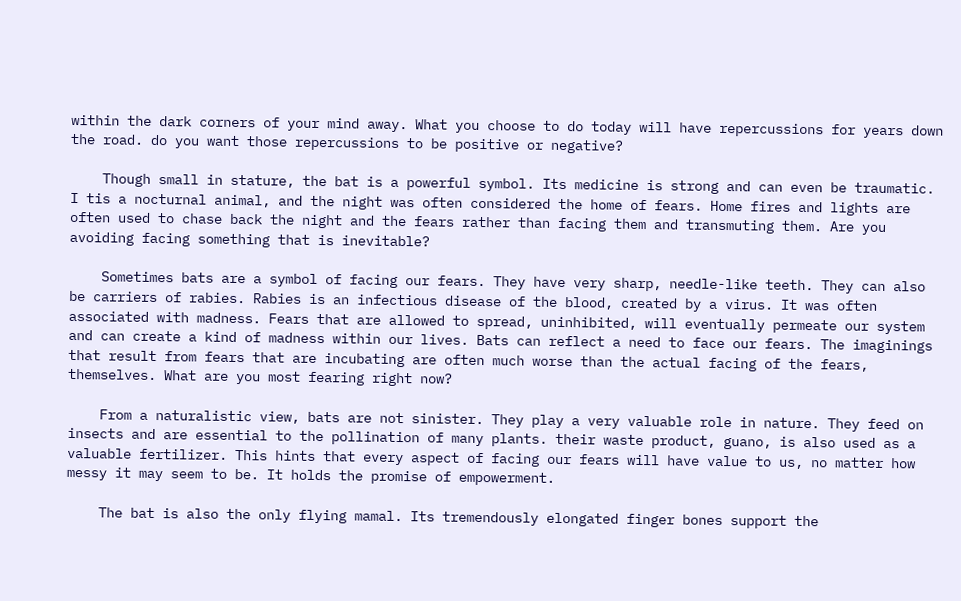within the dark corners of your mind away. What you choose to do today will have repercussions for years down the road. do you want those repercussions to be positive or negative?

    Though small in stature, the bat is a powerful symbol. Its medicine is strong and can even be traumatic. I tis a nocturnal animal, and the night was often considered the home of fears. Home fires and lights are often used to chase back the night and the fears rather than facing them and transmuting them. Are you avoiding facing something that is inevitable?

    Sometimes bats are a symbol of facing our fears. They have very sharp, needle-like teeth. They can also be carriers of rabies. Rabies is an infectious disease of the blood, created by a virus. It was often associated with madness. Fears that are allowed to spread, uninhibited, will eventually permeate our system and can create a kind of madness within our lives. Bats can reflect a need to face our fears. The imaginings that result from fears that are incubating are often much worse than the actual facing of the fears, themselves. What are you most fearing right now?

    From a naturalistic view, bats are not sinister. They play a very valuable role in nature. They feed on insects and are essential to the pollination of many plants. their waste product, guano, is also used as a valuable fertilizer. This hints that every aspect of facing our fears will have value to us, no matter how messy it may seem to be. It holds the promise of empowerment.

    The bat is also the only flying mamal. Its tremendously elongated finger bones support the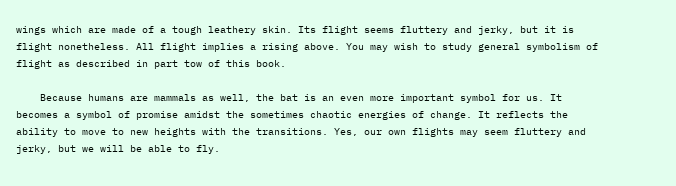wings which are made of a tough leathery skin. Its flight seems fluttery and jerky, but it is flight nonetheless. All flight implies a rising above. You may wish to study general symbolism of flight as described in part tow of this book.

    Because humans are mammals as well, the bat is an even more important symbol for us. It becomes a symbol of promise amidst the sometimes chaotic energies of change. It reflects the ability to move to new heights with the transitions. Yes, our own flights may seem fluttery and jerky, but we will be able to fly.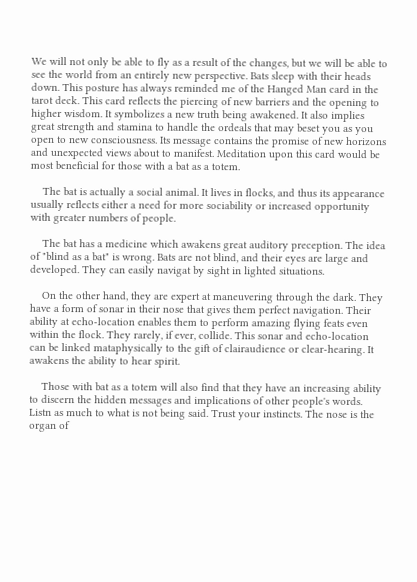We will not only be able to fly as a result of the changes, but we will be able to see the world from an entirely new perspective. Bats sleep with their heads down. This posture has always reminded me of the Hanged Man card in the tarot deck. This card reflects the piercing of new barriers and the opening to higher wisdom. It symbolizes a new truth being awakened. It also implies great strength and stamina to handle the ordeals that may beset you as you open to new consciousness. Its message contains the promise of new horizons and unexpected views about to manifest. Meditation upon this card would be most beneficial for those with a bat as a totem.

    The bat is actually a social animal. It lives in flocks, and thus its appearance usually reflects either a need for more sociability or increased opportunity with greater numbers of people.

    The bat has a medicine which awakens great auditory preception. The idea of "blind as a bat" is wrong. Bats are not blind, and their eyes are large and developed. They can easily navigat by sight in lighted situations.

    On the other hand, they are expert at maneuvering through the dark. They have a form of sonar in their nose that gives them perfect navigation. Their ability at echo-location enables them to perform amazing flying feats even within the flock. They rarely, if ever, collide. This sonar and echo-location can be linked mataphysically to the gift of clairaudience or clear-hearing. It awakens the ability to hear spirit.

    Those with bat as a totem will also find that they have an increasing ability to discern the hidden messages and implications of other people's words. Listn as much to what is not being said. Trust your instincts. The nose is the organ of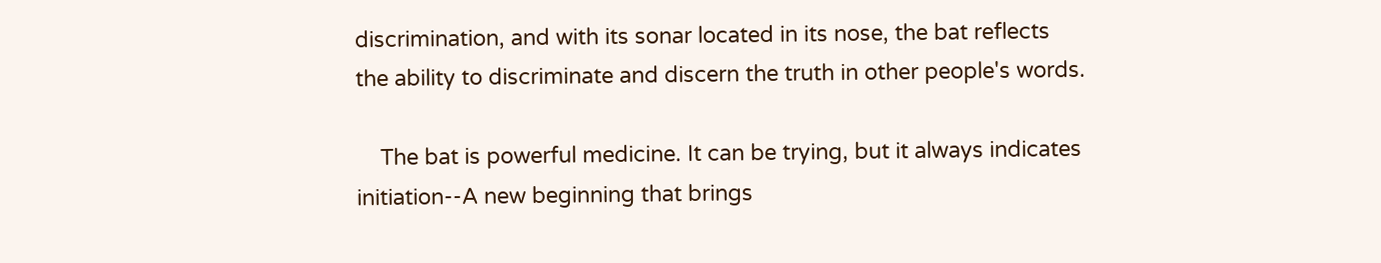discrimination, and with its sonar located in its nose, the bat reflects the ability to discriminate and discern the truth in other people's words.

    The bat is powerful medicine. It can be trying, but it always indicates initiation--A new beginning that brings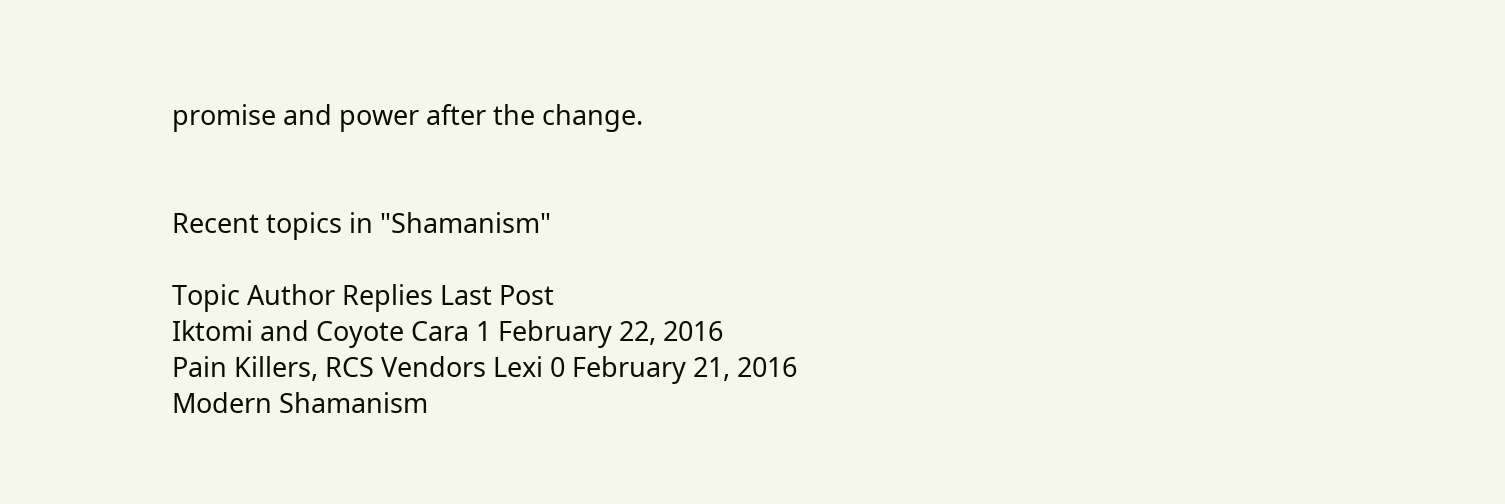promise and power after the change.


Recent topics in "Shamanism"

Topic Author Replies Last Post
Iktomi and Coyote Cara 1 February 22, 2016
Pain Killers, RCS Vendors Lexi 0 February 21, 2016
Modern Shamanism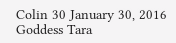Colin 30 January 30, 2016
Goddess Tara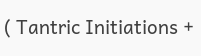( Tantric Initiations +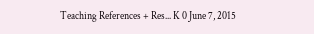Teaching References + Res... K 0 June 7, 2015